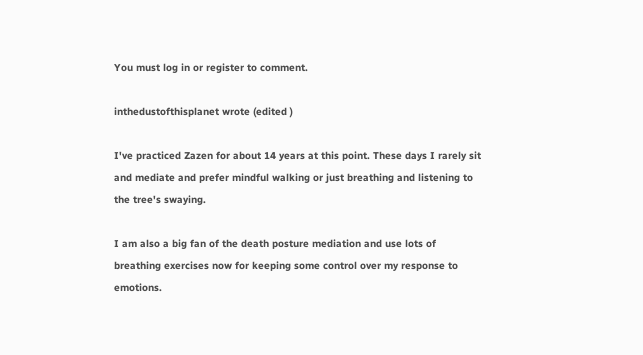You must log in or register to comment.

inthedustofthisplanet wrote (edited )

I've practiced Zazen for about 14 years at this point. These days I rarely sit and mediate and prefer mindful walking or just breathing and listening to the tree's swaying.

I am also a big fan of the death posture mediation and use lots of breathing exercises now for keeping some control over my response to emotions.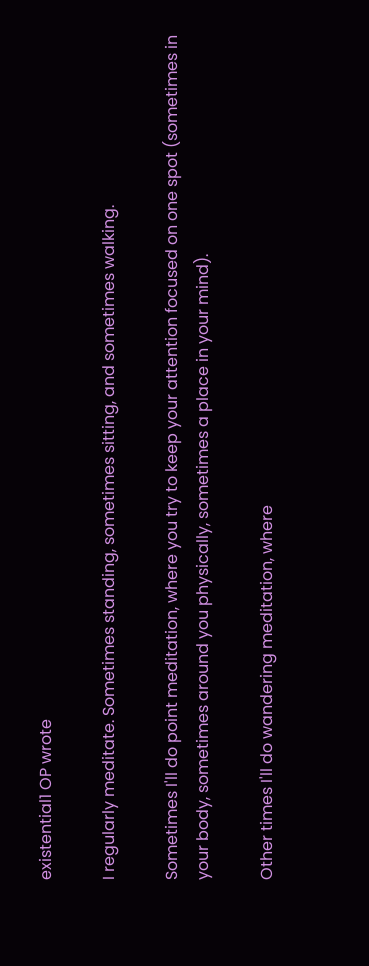existential1 OP wrote

I regularly meditate. Sometimes standing, sometimes sitting, and sometimes walking.

Sometimes I'll do point meditation, where you try to keep your attention focused on one spot (sometimes in your body, sometimes around you physically, sometimes a place in your mind).

Other times I'll do wandering meditation, where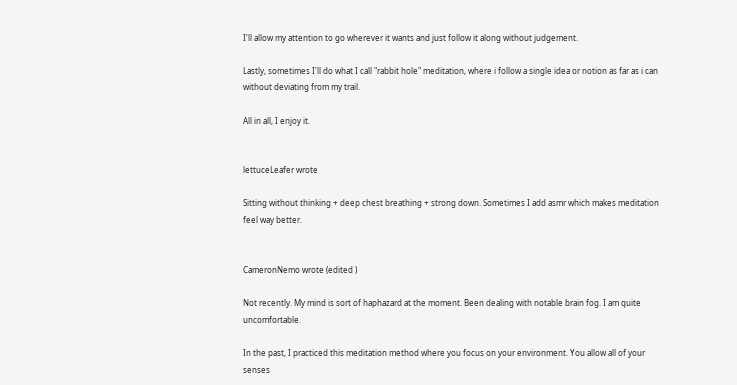I'll allow my attention to go wherever it wants and just follow it along without judgement.

Lastly, sometimes I'll do what I call "rabbit hole" meditation, where i follow a single idea or notion as far as i can without deviating from my trail.

All in all, I enjoy it.


lettuceLeafer wrote

Sitting without thinking + deep chest breathing + strong down. Sometimes I add asmr which makes meditation feel way better.


CameronNemo wrote (edited )

Not recently. My mind is sort of haphazard at the moment. Been dealing with notable brain fog. I am quite uncomfortable.

In the past, I practiced this meditation method where you focus on your environment. You allow all of your senses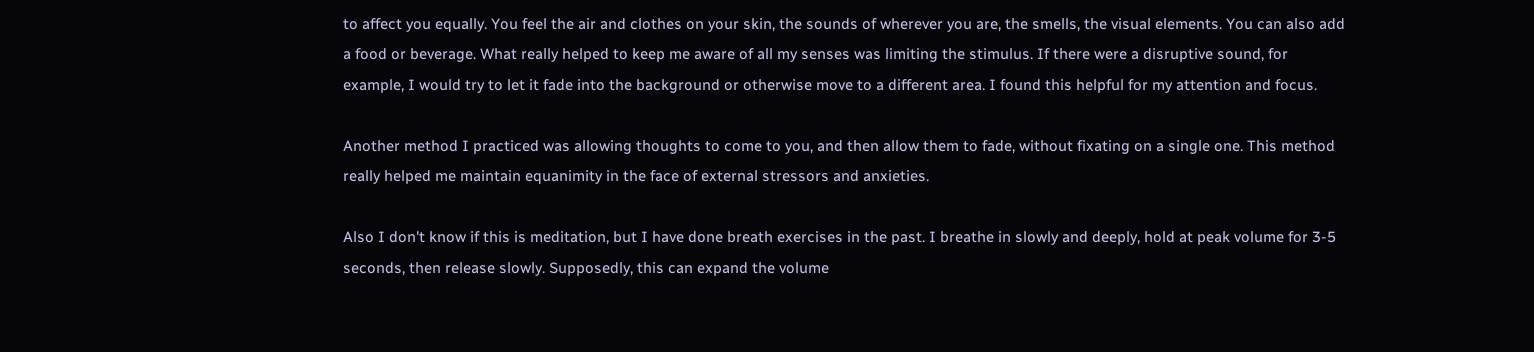to affect you equally. You feel the air and clothes on your skin, the sounds of wherever you are, the smells, the visual elements. You can also add a food or beverage. What really helped to keep me aware of all my senses was limiting the stimulus. If there were a disruptive sound, for example, I would try to let it fade into the background or otherwise move to a different area. I found this helpful for my attention and focus.

Another method I practiced was allowing thoughts to come to you, and then allow them to fade, without fixating on a single one. This method really helped me maintain equanimity in the face of external stressors and anxieties.

Also I don't know if this is meditation, but I have done breath exercises in the past. I breathe in slowly and deeply, hold at peak volume for 3-5 seconds, then release slowly. Supposedly, this can expand the volume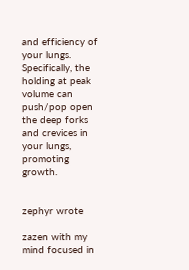and efficiency of your lungs. Specifically, the holding at peak volume can push/pop open the deep forks and crevices in your lungs, promoting growth.


zephyr wrote

zazen with my mind focused in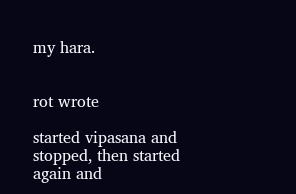my hara.


rot wrote

started vipasana and stopped, then started again and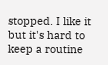stopped. I like it but it's hard to keep a routine